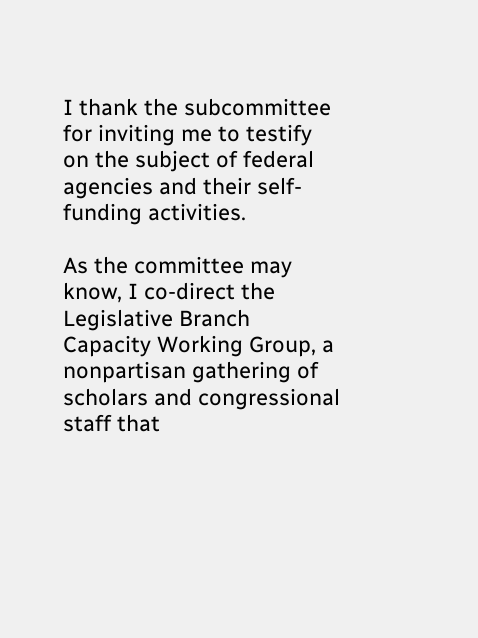I thank the subcommittee for inviting me to testify on the subject of federal agencies and their self-funding activities.

As the committee may know, I co-direct the Legislative Branch Capacity Working Group, a nonpartisan gathering of scholars and congressional staff that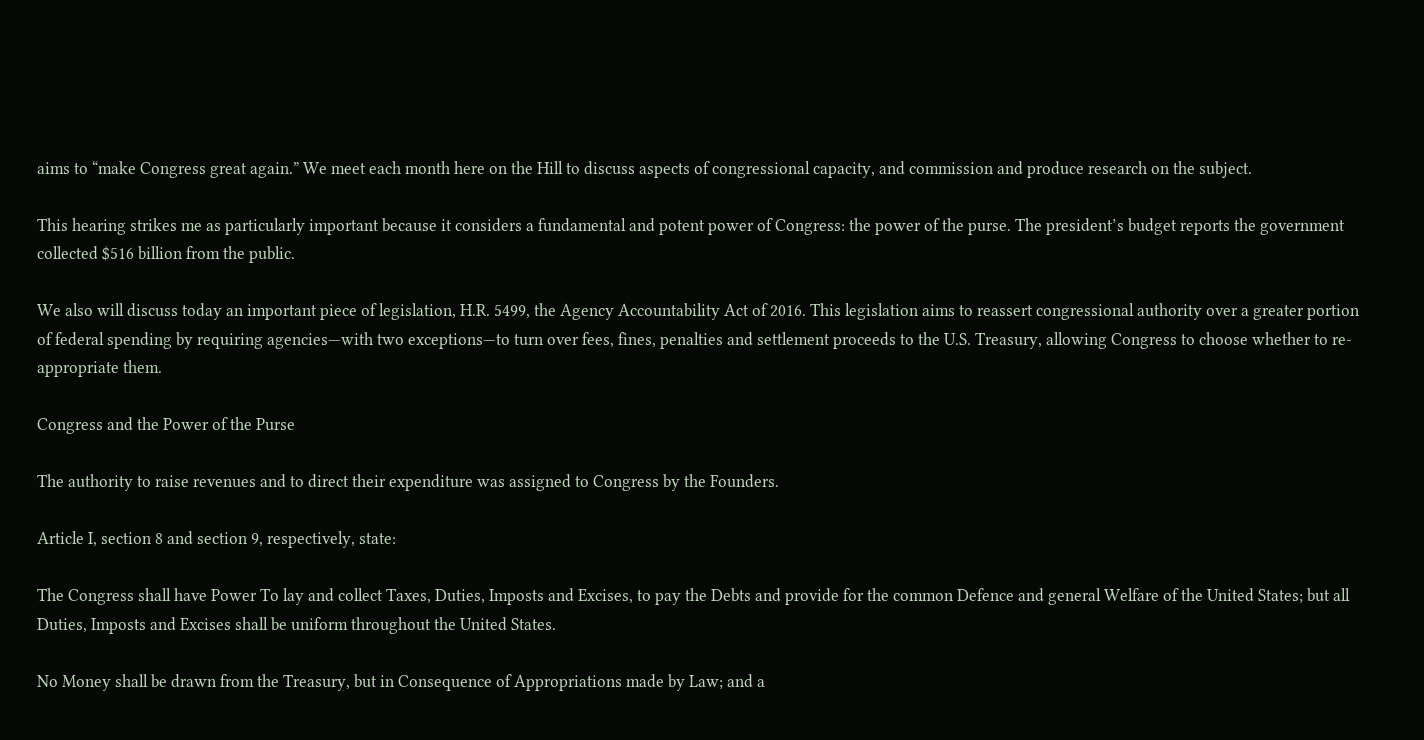aims to “make Congress great again.” We meet each month here on the Hill to discuss aspects of congressional capacity, and commission and produce research on the subject.

This hearing strikes me as particularly important because it considers a fundamental and potent power of Congress: the power of the purse. The president’s budget reports the government collected $516 billion from the public.

We also will discuss today an important piece of legislation, H.R. 5499, the Agency Accountability Act of 2016. This legislation aims to reassert congressional authority over a greater portion of federal spending by requiring agencies—with two exceptions—to turn over fees, fines, penalties and settlement proceeds to the U.S. Treasury, allowing Congress to choose whether to re-appropriate them.

Congress and the Power of the Purse

The authority to raise revenues and to direct their expenditure was assigned to Congress by the Founders.

Article I, section 8 and section 9, respectively, state:

The Congress shall have Power To lay and collect Taxes, Duties, Imposts and Excises, to pay the Debts and provide for the common Defence and general Welfare of the United States; but all Duties, Imposts and Excises shall be uniform throughout the United States.

No Money shall be drawn from the Treasury, but in Consequence of Appropriations made by Law; and a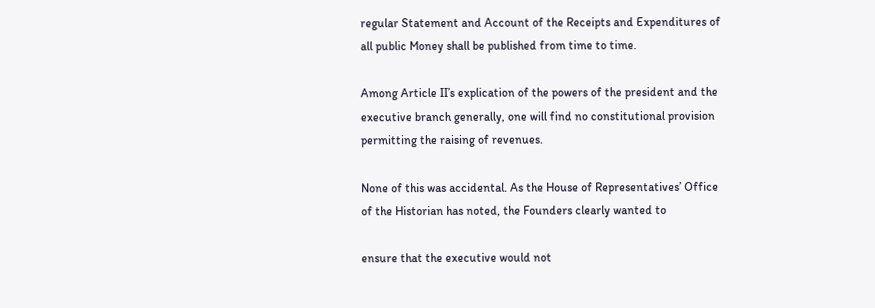regular Statement and Account of the Receipts and Expenditures of all public Money shall be published from time to time.

Among Article II’s explication of the powers of the president and the executive branch generally, one will find no constitutional provision permitting the raising of revenues.

None of this was accidental. As the House of Representatives’ Office of the Historian has noted, the Founders clearly wanted to

ensure that the executive would not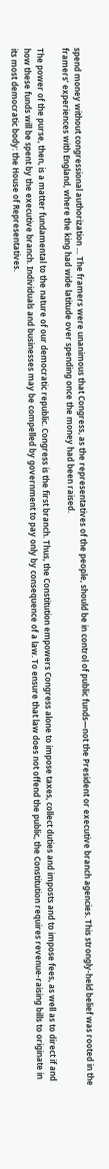spend money without congressional authorization … The framers were unanimous that Congress, as the representatives of the people, should be in control of public funds—not the President or executive branch agencies. This strongly-held belief was rooted in the framers’ experiences with England, where the king had wide latitude over spending once the money had been raised.

The power of the purse, then, is a matter fundamental to the nature of our democratic republic. Congress is the first branch. Thus, the Constitution empowers Congress alone to impose taxes, collect duties and imposts and to impose fees, as well as to direct if and how these funds will be spent by the executive branch. Individuals and businesses may be compelled by government to pay only by consequence of a law. To ensure that law does not offend the public, the Constitution requires revenue-raising bills to originate in its most democratic body: the House of Representatives.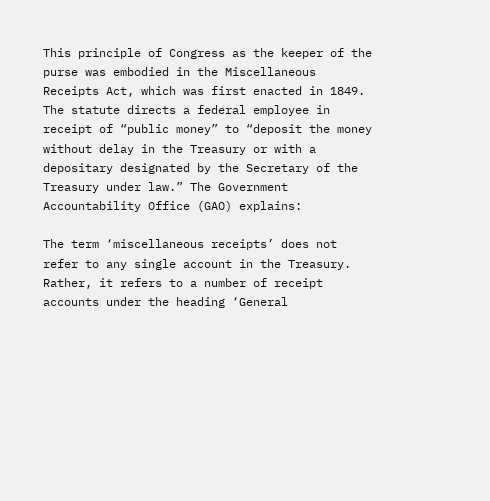This principle of Congress as the keeper of the purse was embodied in the Miscellaneous Receipts Act, which was first enacted in 1849. The statute directs a federal employee in receipt of “public money” to “deposit the money without delay in the Treasury or with a depositary designated by the Secretary of the Treasury under law.” The Government Accountability Office (GAO) explains:

The term ‘miscellaneous receipts’ does not refer to any single account in the Treasury. Rather, it refers to a number of receipt accounts under the heading ‘General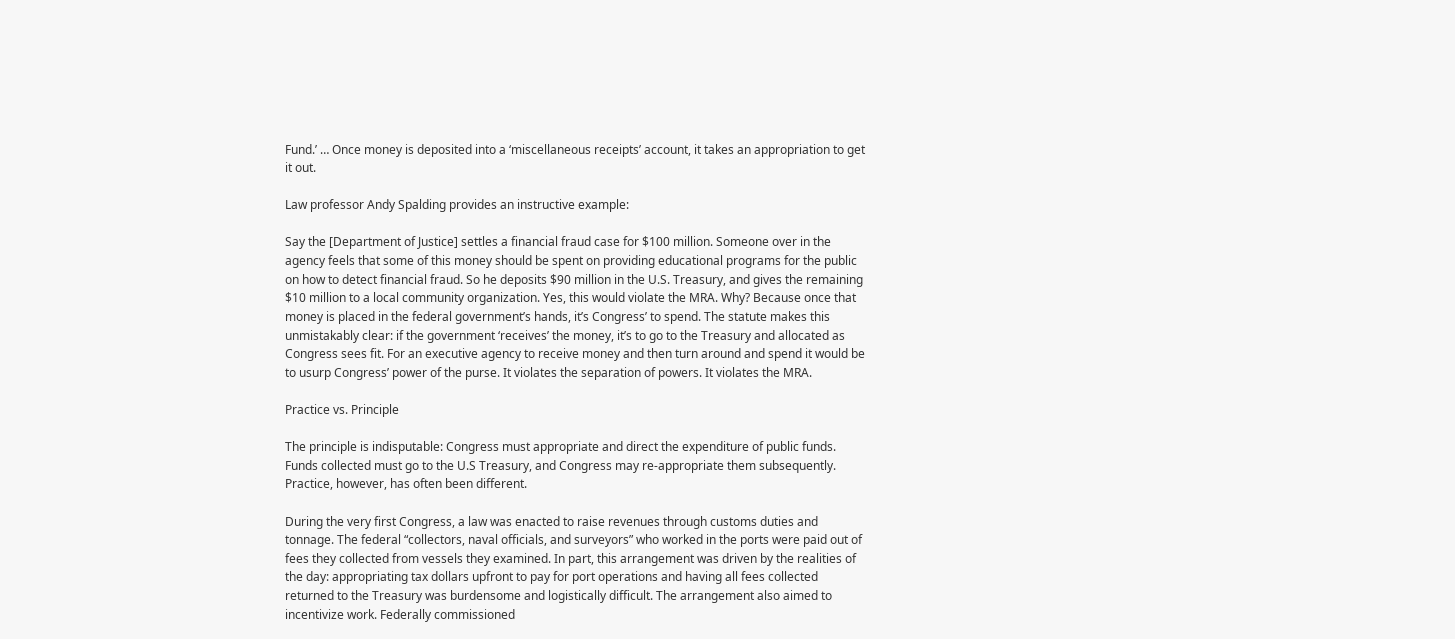Fund.’ … Once money is deposited into a ‘miscellaneous receipts’ account, it takes an appropriation to get it out.

Law professor Andy Spalding provides an instructive example:

Say the [Department of Justice] settles a financial fraud case for $100 million. Someone over in the agency feels that some of this money should be spent on providing educational programs for the public on how to detect financial fraud. So he deposits $90 million in the U.S. Treasury, and gives the remaining $10 million to a local community organization. Yes, this would violate the MRA. Why? Because once that money is placed in the federal government’s hands, it’s Congress’ to spend. The statute makes this unmistakably clear: if the government ‘receives’ the money, it’s to go to the Treasury and allocated as Congress sees fit. For an executive agency to receive money and then turn around and spend it would be to usurp Congress’ power of the purse. It violates the separation of powers. It violates the MRA.

Practice vs. Principle

The principle is indisputable: Congress must appropriate and direct the expenditure of public funds. Funds collected must go to the U.S Treasury, and Congress may re-appropriate them subsequently. Practice, however, has often been different.

During the very first Congress, a law was enacted to raise revenues through customs duties and tonnage. The federal “collectors, naval officials, and surveyors” who worked in the ports were paid out of fees they collected from vessels they examined. In part, this arrangement was driven by the realities of the day: appropriating tax dollars upfront to pay for port operations and having all fees collected returned to the Treasury was burdensome and logistically difficult. The arrangement also aimed to incentivize work. Federally commissioned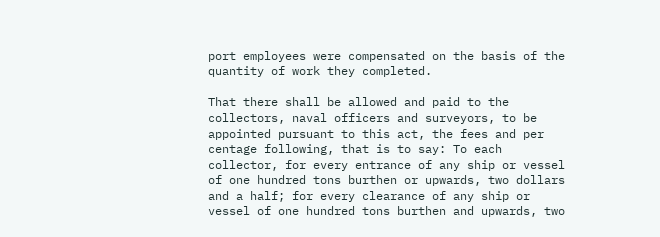port employees were compensated on the basis of the quantity of work they completed.

That there shall be allowed and paid to the collectors, naval officers and surveyors, to be appointed pursuant to this act, the fees and per centage following, that is to say: To each collector, for every entrance of any ship or vessel of one hundred tons burthen or upwards, two dollars and a half; for every clearance of any ship or vessel of one hundred tons burthen and upwards, two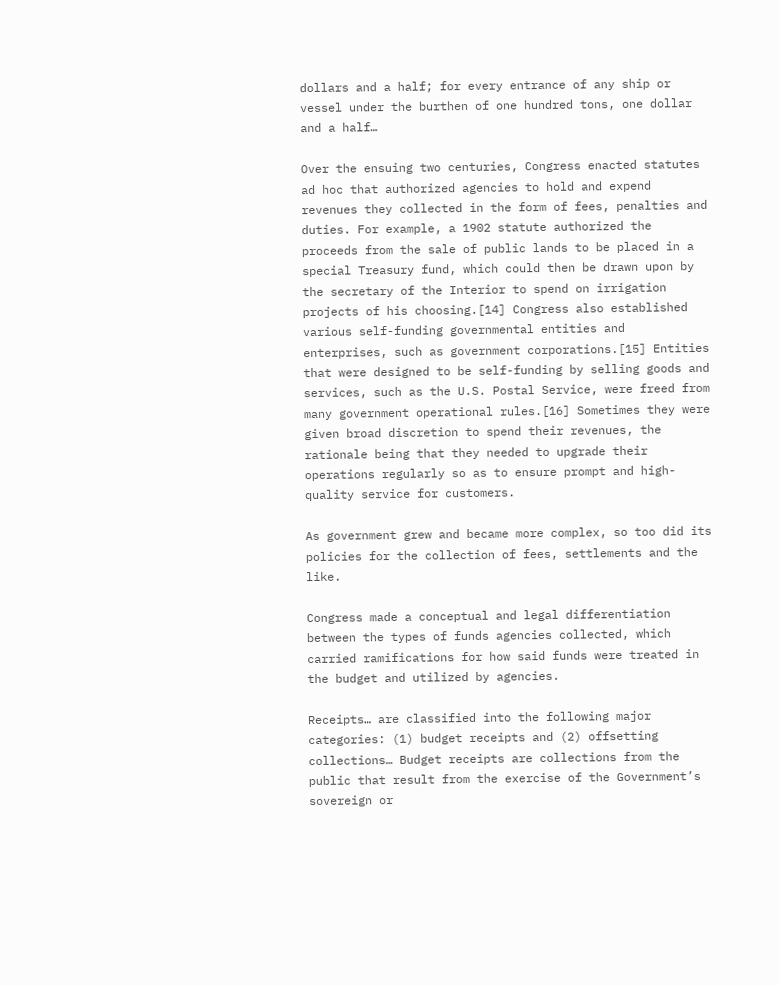dollars and a half; for every entrance of any ship or vessel under the burthen of one hundred tons, one dollar and a half…

Over the ensuing two centuries, Congress enacted statutes ad hoc that authorized agencies to hold and expend revenues they collected in the form of fees, penalties and duties. For example, a 1902 statute authorized the proceeds from the sale of public lands to be placed in a special Treasury fund, which could then be drawn upon by the secretary of the Interior to spend on irrigation projects of his choosing.[14] Congress also established various self-funding governmental entities and enterprises, such as government corporations.[15] Entities that were designed to be self-funding by selling goods and services, such as the U.S. Postal Service, were freed from many government operational rules.[16] Sometimes they were given broad discretion to spend their revenues, the rationale being that they needed to upgrade their operations regularly so as to ensure prompt and high-quality service for customers.

As government grew and became more complex, so too did its policies for the collection of fees, settlements and the like.

Congress made a conceptual and legal differentiation between the types of funds agencies collected, which carried ramifications for how said funds were treated in the budget and utilized by agencies.

Receipts… are classified into the following major categories: (1) budget receipts and (2) offsetting collections… Budget receipts are collections from the public that result from the exercise of the Government’s sovereign or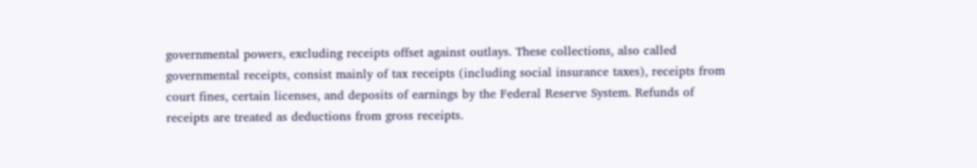governmental powers, excluding receipts offset against outlays. These collections, also called governmental receipts, consist mainly of tax receipts (including social insurance taxes), receipts from court fines, certain licenses, and deposits of earnings by the Federal Reserve System. Refunds of receipts are treated as deductions from gross receipts.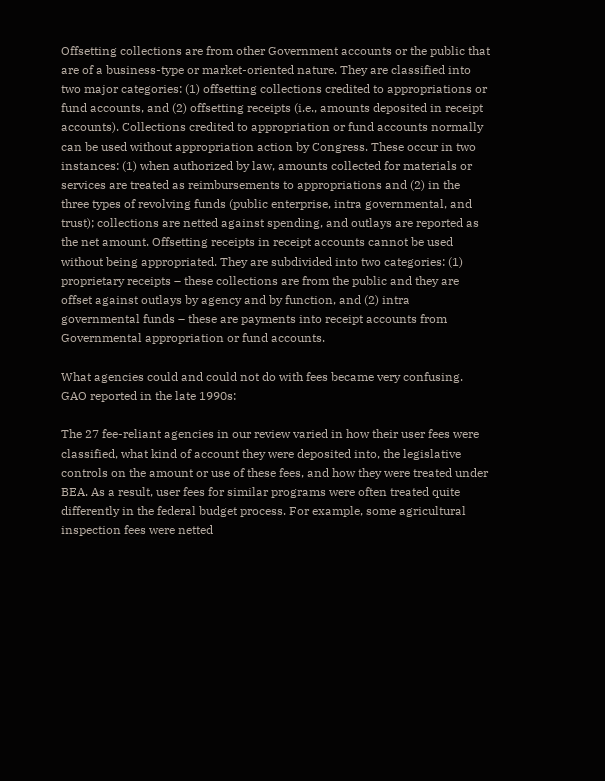Offsetting collections are from other Government accounts or the public that are of a business-type or market-oriented nature. They are classified into two major categories: (1) offsetting collections credited to appropriations or fund accounts, and (2) offsetting receipts (i.e., amounts deposited in receipt accounts). Collections credited to appropriation or fund accounts normally can be used without appropriation action by Congress. These occur in two instances: (1) when authorized by law, amounts collected for materials or services are treated as reimbursements to appropriations and (2) in the three types of revolving funds (public enterprise, intra governmental, and trust); collections are netted against spending, and outlays are reported as the net amount. Offsetting receipts in receipt accounts cannot be used without being appropriated. They are subdivided into two categories: (1) proprietary receipts – these collections are from the public and they are offset against outlays by agency and by function, and (2) intra governmental funds – these are payments into receipt accounts from Governmental appropriation or fund accounts.

What agencies could and could not do with fees became very confusing. GAO reported in the late 1990s:

The 27 fee-reliant agencies in our review varied in how their user fees were classified, what kind of account they were deposited into, the legislative controls on the amount or use of these fees, and how they were treated under BEA. As a result, user fees for similar programs were often treated quite differently in the federal budget process. For example, some agricultural inspection fees were netted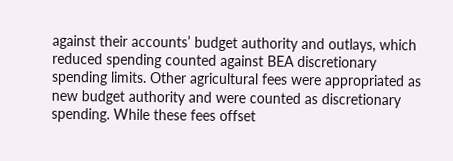against their accounts’ budget authority and outlays, which reduced spending counted against BEA discretionary spending limits. Other agricultural fees were appropriated as new budget authority and were counted as discretionary spending. While these fees offset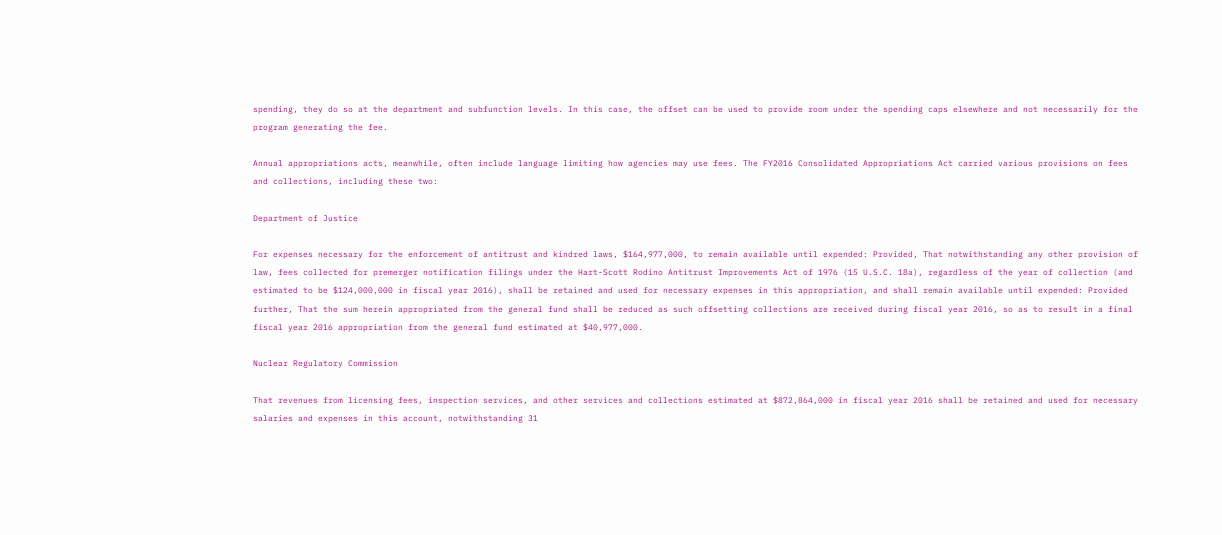spending, they do so at the department and subfunction levels. In this case, the offset can be used to provide room under the spending caps elsewhere and not necessarily for the program generating the fee.

Annual appropriations acts, meanwhile, often include language limiting how agencies may use fees. The FY2016 Consolidated Appropriations Act carried various provisions on fees and collections, including these two:

Department of Justice

For expenses necessary for the enforcement of antitrust and kindred laws, $164,977,000, to remain available until expended: Provided, That notwithstanding any other provision of law, fees collected for premerger notification filings under the Hart-Scott Rodino Antitrust Improvements Act of 1976 (15 U.S.C. 18a), regardless of the year of collection (and estimated to be $124,000,000 in fiscal year 2016), shall be retained and used for necessary expenses in this appropriation, and shall remain available until expended: Provided further, That the sum herein appropriated from the general fund shall be reduced as such offsetting collections are received during fiscal year 2016, so as to result in a final fiscal year 2016 appropriation from the general fund estimated at $40,977,000.

Nuclear Regulatory Commission

That revenues from licensing fees, inspection services, and other services and collections estimated at $872,864,000 in fiscal year 2016 shall be retained and used for necessary salaries and expenses in this account, notwithstanding 31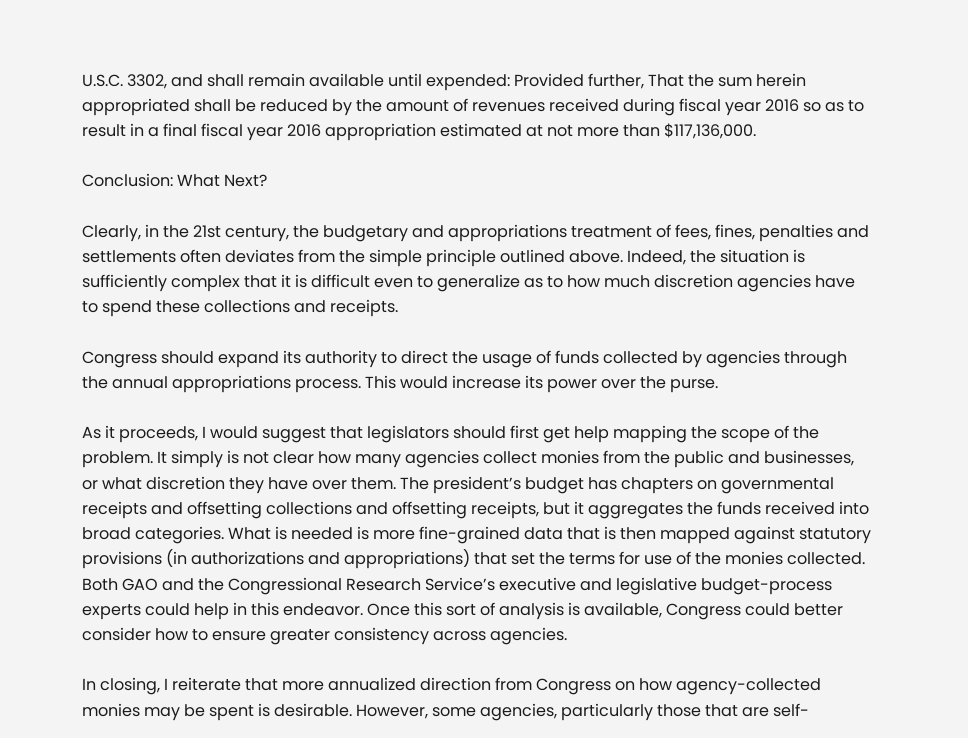U.S.C. 3302, and shall remain available until expended: Provided further, That the sum herein appropriated shall be reduced by the amount of revenues received during fiscal year 2016 so as to result in a final fiscal year 2016 appropriation estimated at not more than $117,136,000.

Conclusion: What Next?

Clearly, in the 21st century, the budgetary and appropriations treatment of fees, fines, penalties and settlements often deviates from the simple principle outlined above. Indeed, the situation is sufficiently complex that it is difficult even to generalize as to how much discretion agencies have to spend these collections and receipts.

Congress should expand its authority to direct the usage of funds collected by agencies through the annual appropriations process. This would increase its power over the purse.

As it proceeds, I would suggest that legislators should first get help mapping the scope of the problem. It simply is not clear how many agencies collect monies from the public and businesses, or what discretion they have over them. The president’s budget has chapters on governmental receipts and offsetting collections and offsetting receipts, but it aggregates the funds received into broad categories. What is needed is more fine-grained data that is then mapped against statutory provisions (in authorizations and appropriations) that set the terms for use of the monies collected. Both GAO and the Congressional Research Service’s executive and legislative budget-process experts could help in this endeavor. Once this sort of analysis is available, Congress could better consider how to ensure greater consistency across agencies.

In closing, I reiterate that more annualized direction from Congress on how agency-collected monies may be spent is desirable. However, some agencies, particularly those that are self-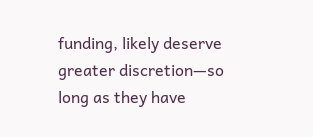funding, likely deserve greater discretion—so long as they have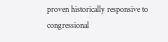proven historically responsive to congressional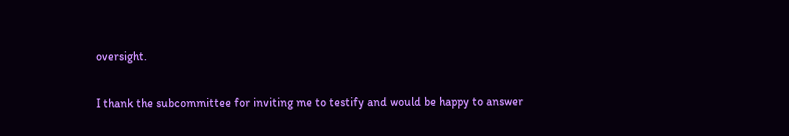oversight.

I thank the subcommittee for inviting me to testify and would be happy to answer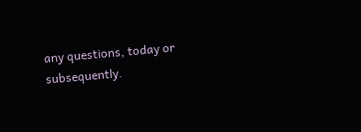any questions, today or subsequently.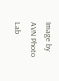Image by AVN Photo Lab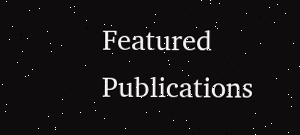Featured Publications